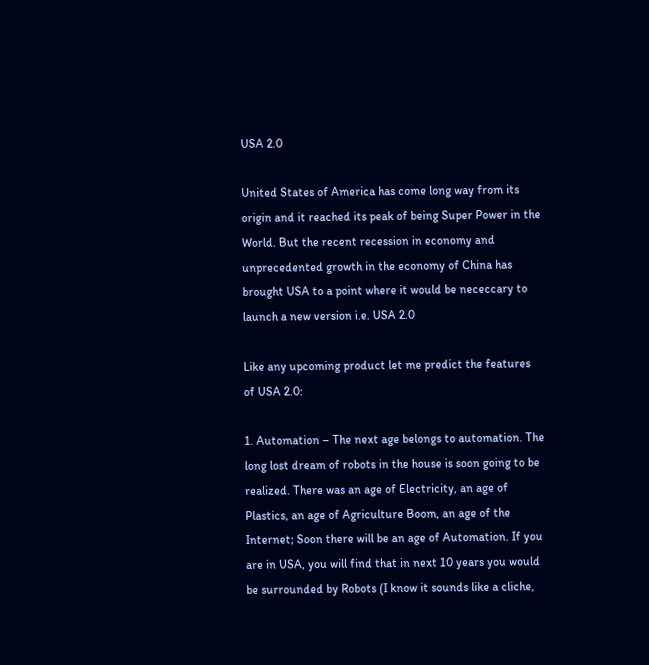USA 2.0

United States of America has come long way from its origin and it reached its peak of being Super Power in the World. But the recent recession in economy and unprecedented growth in the economy of China has brought USA to a point where it would be nececcary to  launch a new version i.e. USA 2.0

Like any upcoming product let me predict the features of USA 2.0:

1. Automation – The next age belongs to automation. The long lost dream of robots in the house is soon going to be realized. There was an age of Electricity, an age of Plastics, an age of Agriculture Boom, an age of the Internet; Soon there will be an age of Automation. If you are in USA, you will find that in next 10 years you would be surrounded by Robots (I know it sounds like a cliche,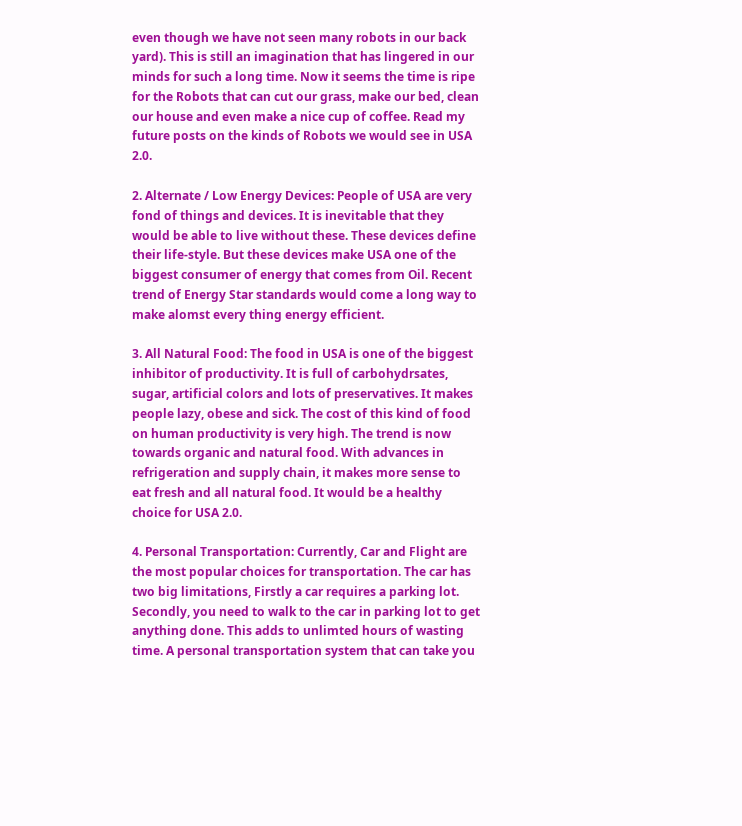even though we have not seen many robots in our back yard). This is still an imagination that has lingered in our minds for such a long time. Now it seems the time is ripe for the Robots that can cut our grass, make our bed, clean our house and even make a nice cup of coffee. Read my future posts on the kinds of Robots we would see in USA 2.0.

2. Alternate / Low Energy Devices: People of USA are very fond of things and devices. It is inevitable that they would be able to live without these. These devices define their life-style. But these devices make USA one of the biggest consumer of energy that comes from Oil. Recent trend of Energy Star standards would come a long way to make alomst every thing energy efficient.

3. All Natural Food: The food in USA is one of the biggest inhibitor of productivity. It is full of carbohydrsates, sugar, artificial colors and lots of preservatives. It makes people lazy, obese and sick. The cost of this kind of food on human productivity is very high. The trend is now towards organic and natural food. With advances in refrigeration and supply chain, it makes more sense to eat fresh and all natural food. It would be a healthy choice for USA 2.0.

4. Personal Transportation: Currently, Car and Flight are the most popular choices for transportation. The car has two big limitations, Firstly a car requires a parking lot. Secondly, you need to walk to the car in parking lot to get anything done. This adds to unlimted hours of wasting time. A personal transportation system that can take you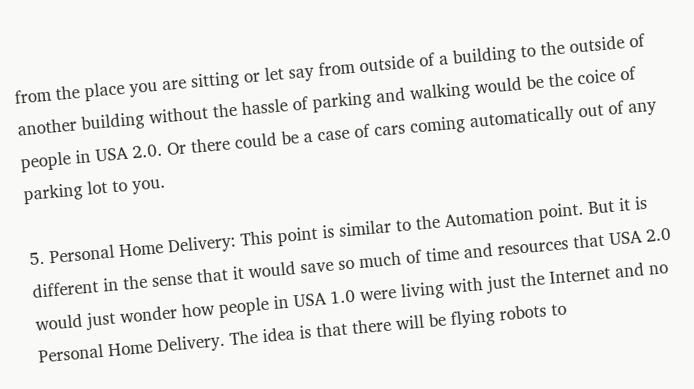from the place you are sitting or let say from outside of a building to the outside of another building without the hassle of parking and walking would be the coice of people in USA 2.0. Or there could be a case of cars coming automatically out of any parking lot to you.

5. Personal Home Delivery: This point is similar to the Automation point. But it is different in the sense that it would save so much of time and resources that USA 2.0 would just wonder how people in USA 1.0 were living with just the Internet and no Personal Home Delivery. The idea is that there will be flying robots to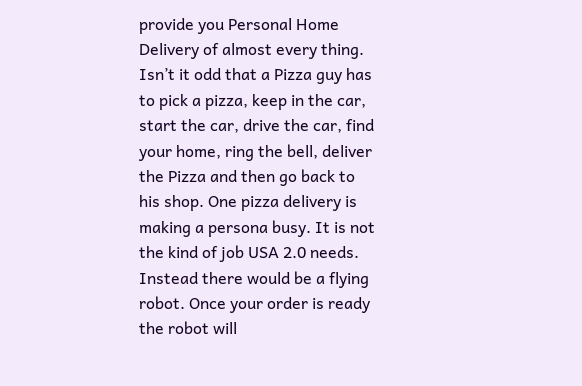provide you Personal Home Delivery of almost every thing. Isn’t it odd that a Pizza guy has to pick a pizza, keep in the car, start the car, drive the car, find your home, ring the bell, deliver the Pizza and then go back to his shop. One pizza delivery is making a persona busy. It is not the kind of job USA 2.0 needs. Instead there would be a flying robot. Once your order is ready the robot will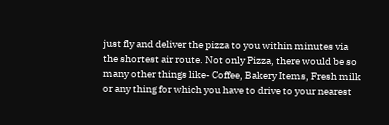just fly and deliver the pizza to you within minutes via the shortest air route. Not only Pizza, there would be so many other things like- Coffee, Bakery Items, Fresh milk or any thing for which you have to drive to your nearest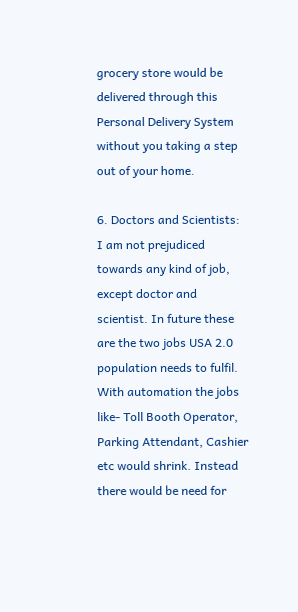grocery store would be delivered through this Personal Delivery System without you taking a step out of your home.

6. Doctors and Scientists: I am not prejudiced towards any kind of job, except doctor and scientist. In future these are the two jobs USA 2.0 population needs to fulfil. With automation the jobs like- Toll Booth Operator, Parking Attendant, Cashier etc would shrink. Instead there would be need for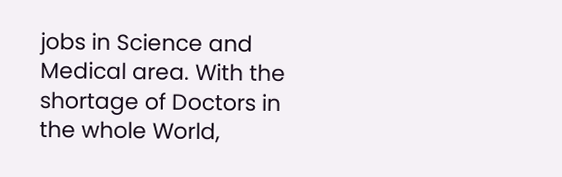jobs in Science and Medical area. With the shortage of Doctors in the whole World,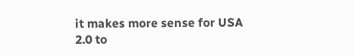it makes more sense for USA 2.0 to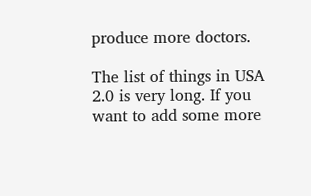produce more doctors.

The list of things in USA 2.0 is very long. If you want to add some more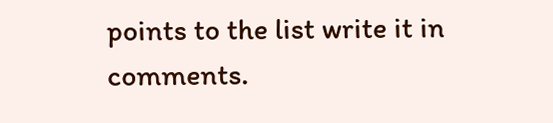points to the list write it in comments.